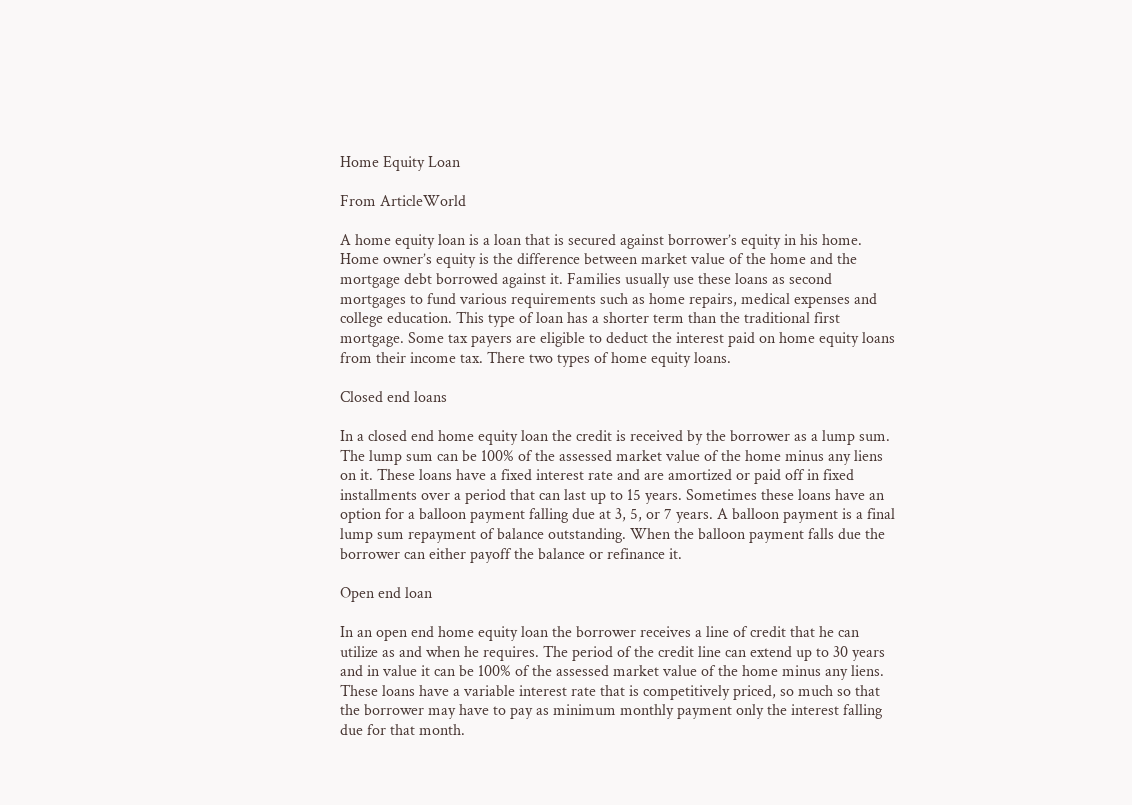Home Equity Loan

From ArticleWorld

A home equity loan is a loan that is secured against borrower’s equity in his home. Home owner’s equity is the difference between market value of the home and the mortgage debt borrowed against it. Families usually use these loans as second mortgages to fund various requirements such as home repairs, medical expenses and college education. This type of loan has a shorter term than the traditional first mortgage. Some tax payers are eligible to deduct the interest paid on home equity loans from their income tax. There two types of home equity loans.

Closed end loans

In a closed end home equity loan the credit is received by the borrower as a lump sum. The lump sum can be 100% of the assessed market value of the home minus any liens on it. These loans have a fixed interest rate and are amortized or paid off in fixed installments over a period that can last up to 15 years. Sometimes these loans have an option for a balloon payment falling due at 3, 5, or 7 years. A balloon payment is a final lump sum repayment of balance outstanding. When the balloon payment falls due the borrower can either payoff the balance or refinance it.

Open end loan

In an open end home equity loan the borrower receives a line of credit that he can utilize as and when he requires. The period of the credit line can extend up to 30 years and in value it can be 100% of the assessed market value of the home minus any liens. These loans have a variable interest rate that is competitively priced, so much so that the borrower may have to pay as minimum monthly payment only the interest falling due for that month.